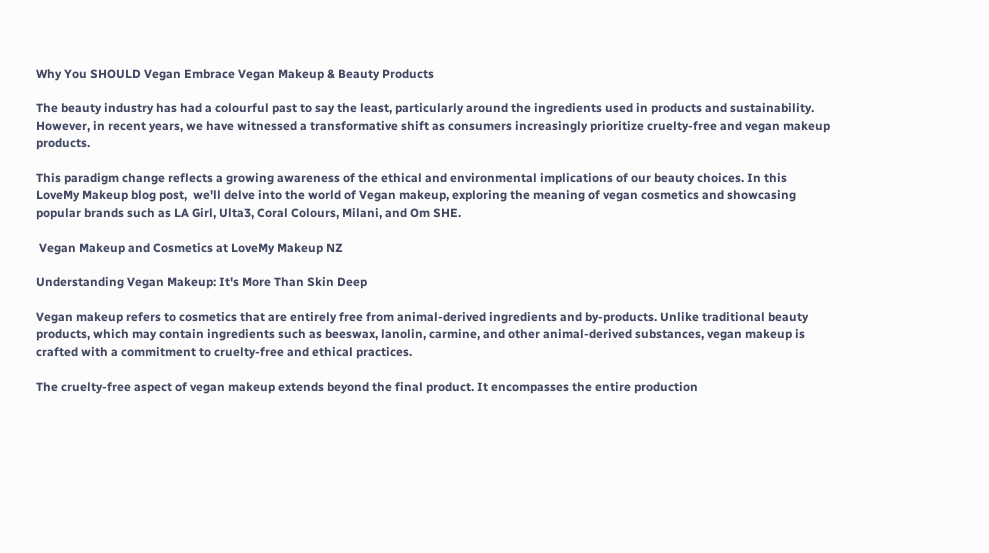Why You SHOULD Vegan Embrace Vegan Makeup & Beauty Products

The beauty industry has had a colourful past to say the least, particularly around the ingredients used in products and sustainability. However, in recent years, we have witnessed a transformative shift as consumers increasingly prioritize cruelty-free and vegan makeup products.

This paradigm change reflects a growing awareness of the ethical and environmental implications of our beauty choices. In this LoveMy Makeup blog post,  we'll delve into the world of Vegan makeup, exploring the meaning of vegan cosmetics and showcasing popular brands such as LA Girl, Ulta3, Coral Colours, Milani, and Om SHE.

 Vegan Makeup and Cosmetics at LoveMy Makeup NZ

Understanding Vegan Makeup: It's More Than Skin Deep

Vegan makeup refers to cosmetics that are entirely free from animal-derived ingredients and by-products. Unlike traditional beauty products, which may contain ingredients such as beeswax, lanolin, carmine, and other animal-derived substances, vegan makeup is crafted with a commitment to cruelty-free and ethical practices.

The cruelty-free aspect of vegan makeup extends beyond the final product. It encompasses the entire production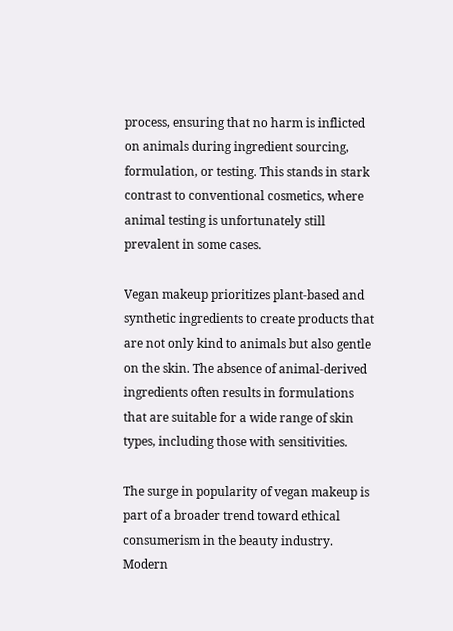process, ensuring that no harm is inflicted on animals during ingredient sourcing, formulation, or testing. This stands in stark contrast to conventional cosmetics, where animal testing is unfortunately still prevalent in some cases.

Vegan makeup prioritizes plant-based and synthetic ingredients to create products that are not only kind to animals but also gentle on the skin. The absence of animal-derived ingredients often results in formulations that are suitable for a wide range of skin types, including those with sensitivities.

The surge in popularity of vegan makeup is part of a broader trend toward ethical consumerism in the beauty industry. Modern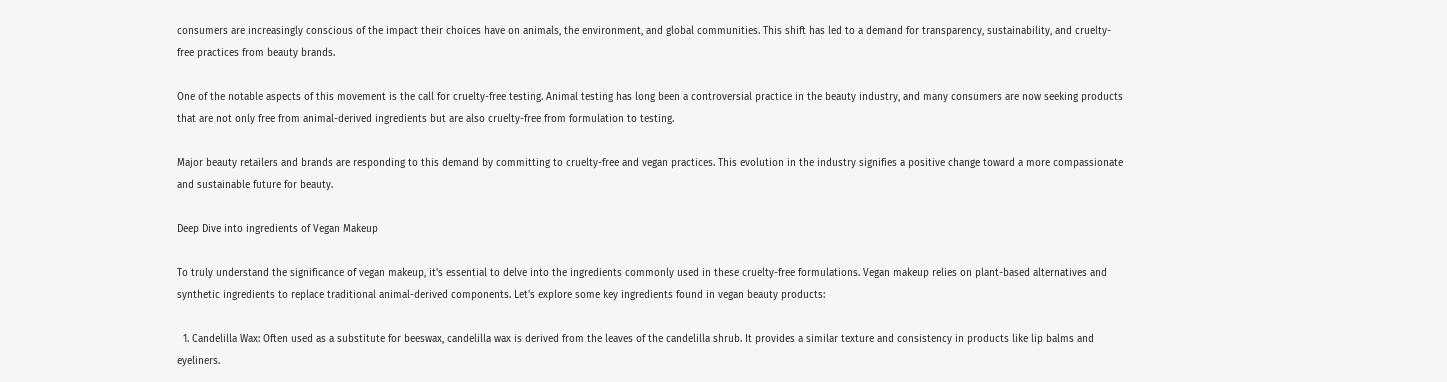consumers are increasingly conscious of the impact their choices have on animals, the environment, and global communities. This shift has led to a demand for transparency, sustainability, and cruelty-free practices from beauty brands.

One of the notable aspects of this movement is the call for cruelty-free testing. Animal testing has long been a controversial practice in the beauty industry, and many consumers are now seeking products that are not only free from animal-derived ingredients but are also cruelty-free from formulation to testing.

Major beauty retailers and brands are responding to this demand by committing to cruelty-free and vegan practices. This evolution in the industry signifies a positive change toward a more compassionate and sustainable future for beauty.

Deep Dive into ingredients of Vegan Makeup

To truly understand the significance of vegan makeup, it's essential to delve into the ingredients commonly used in these cruelty-free formulations. Vegan makeup relies on plant-based alternatives and synthetic ingredients to replace traditional animal-derived components. Let's explore some key ingredients found in vegan beauty products:

  1. Candelilla Wax: Often used as a substitute for beeswax, candelilla wax is derived from the leaves of the candelilla shrub. It provides a similar texture and consistency in products like lip balms and eyeliners.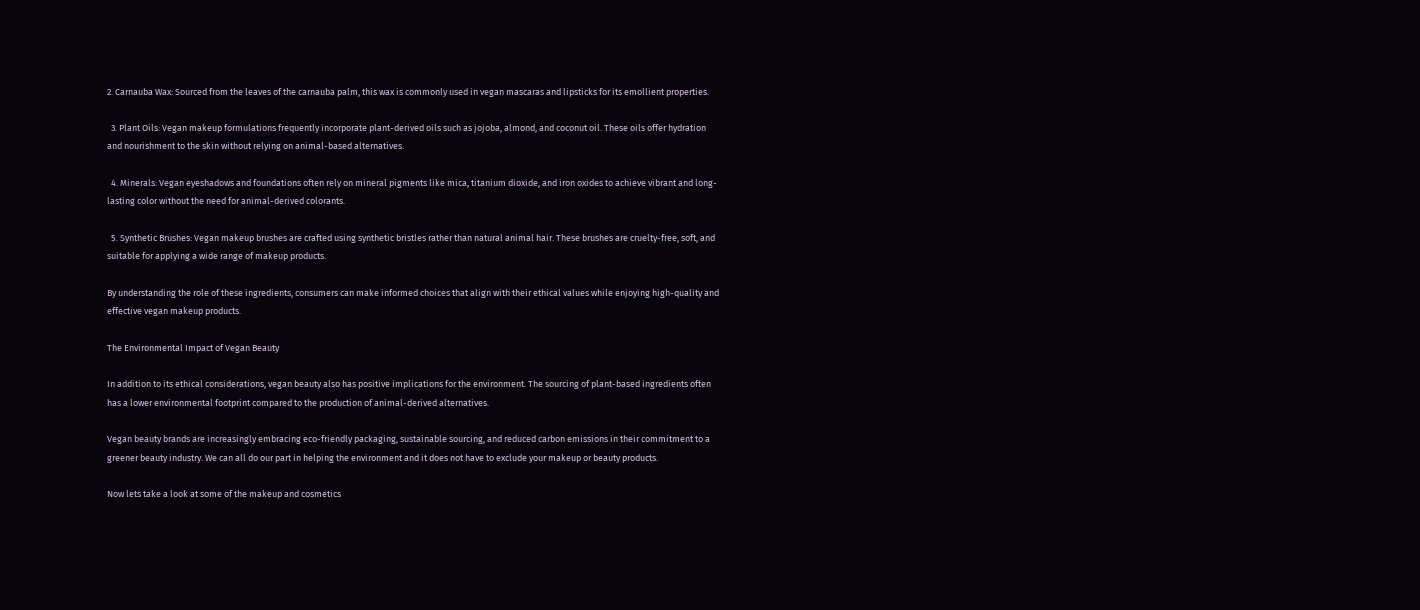2. Carnauba Wax: Sourced from the leaves of the carnauba palm, this wax is commonly used in vegan mascaras and lipsticks for its emollient properties.

  3. Plant Oils: Vegan makeup formulations frequently incorporate plant-derived oils such as jojoba, almond, and coconut oil. These oils offer hydration and nourishment to the skin without relying on animal-based alternatives.

  4. Minerals: Vegan eyeshadows and foundations often rely on mineral pigments like mica, titanium dioxide, and iron oxides to achieve vibrant and long-lasting color without the need for animal-derived colorants.

  5. Synthetic Brushes: Vegan makeup brushes are crafted using synthetic bristles rather than natural animal hair. These brushes are cruelty-free, soft, and suitable for applying a wide range of makeup products.

By understanding the role of these ingredients, consumers can make informed choices that align with their ethical values while enjoying high-quality and effective vegan makeup products.

The Environmental Impact of Vegan Beauty

In addition to its ethical considerations, vegan beauty also has positive implications for the environment. The sourcing of plant-based ingredients often has a lower environmental footprint compared to the production of animal-derived alternatives.

Vegan beauty brands are increasingly embracing eco-friendly packaging, sustainable sourcing, and reduced carbon emissions in their commitment to a greener beauty industry. We can all do our part in helping the environment and it does not have to exclude your makeup or beauty products.

Now lets take a look at some of the makeup and cosmetics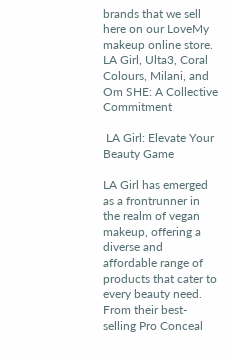brands that we sell here on our LoveMy makeup online store. LA Girl, Ulta3, Coral Colours, Milani, and Om SHE: A Collective Commitment

 LA Girl: Elevate Your Beauty Game

LA Girl has emerged as a frontrunner in the realm of vegan makeup, offering a diverse and affordable range of products that cater to every beauty need. From their best-selling Pro Conceal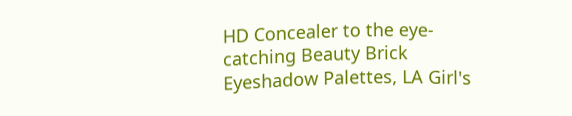HD Concealer to the eye-catching Beauty Brick Eyeshadow Palettes, LA Girl's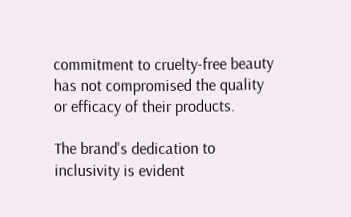commitment to cruelty-free beauty has not compromised the quality or efficacy of their products.

The brand's dedication to inclusivity is evident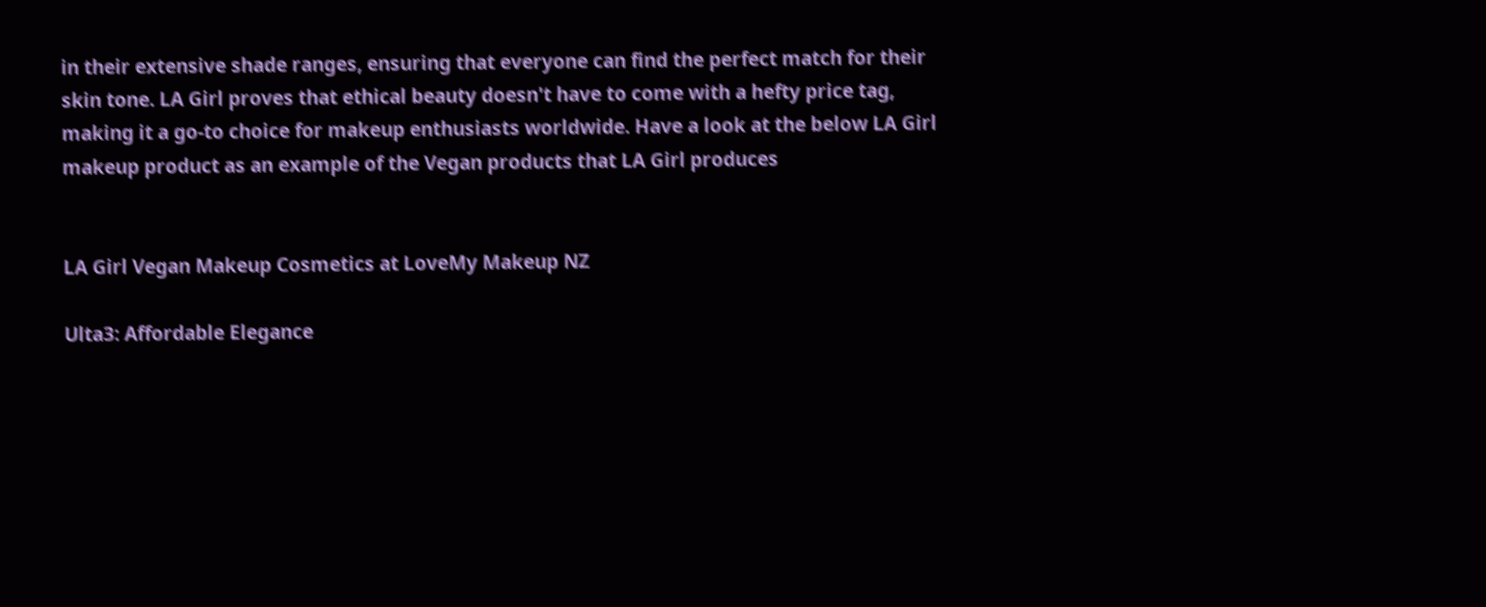in their extensive shade ranges, ensuring that everyone can find the perfect match for their skin tone. LA Girl proves that ethical beauty doesn't have to come with a hefty price tag, making it a go-to choice for makeup enthusiasts worldwide. Have a look at the below LA Girl makeup product as an example of the Vegan products that LA Girl produces


LA Girl Vegan Makeup Cosmetics at LoveMy Makeup NZ

Ulta3: Affordable Elegance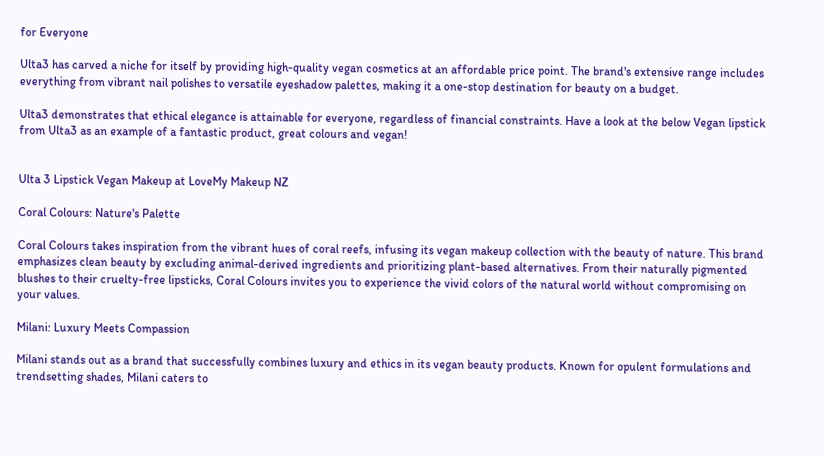for Everyone

Ulta3 has carved a niche for itself by providing high-quality vegan cosmetics at an affordable price point. The brand's extensive range includes everything from vibrant nail polishes to versatile eyeshadow palettes, making it a one-stop destination for beauty on a budget.

Ulta3 demonstrates that ethical elegance is attainable for everyone, regardless of financial constraints. Have a look at the below Vegan lipstick from Ulta3 as an example of a fantastic product, great colours and vegan!


Ulta 3 Lipstick Vegan Makeup at LoveMy Makeup NZ

Coral Colours: Nature's Palette

Coral Colours takes inspiration from the vibrant hues of coral reefs, infusing its vegan makeup collection with the beauty of nature. This brand emphasizes clean beauty by excluding animal-derived ingredients and prioritizing plant-based alternatives. From their naturally pigmented blushes to their cruelty-free lipsticks, Coral Colours invites you to experience the vivid colors of the natural world without compromising on your values.

Milani: Luxury Meets Compassion

Milani stands out as a brand that successfully combines luxury and ethics in its vegan beauty products. Known for opulent formulations and trendsetting shades, Milani caters to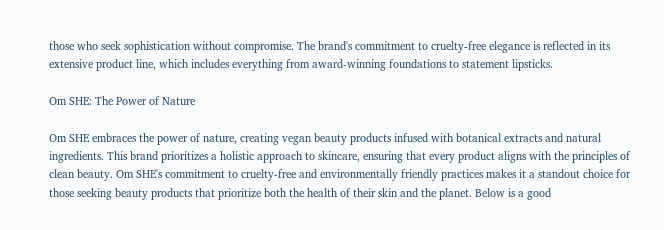those who seek sophistication without compromise. The brand's commitment to cruelty-free elegance is reflected in its extensive product line, which includes everything from award-winning foundations to statement lipsticks.

Om SHE: The Power of Nature

Om SHE embraces the power of nature, creating vegan beauty products infused with botanical extracts and natural ingredients. This brand prioritizes a holistic approach to skincare, ensuring that every product aligns with the principles of clean beauty. Om SHE's commitment to cruelty-free and environmentally friendly practices makes it a standout choice for those seeking beauty products that prioritize both the health of their skin and the planet. Below is a good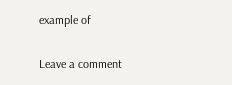example of

Leave a comment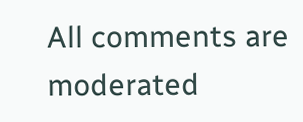All comments are moderated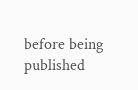before being published